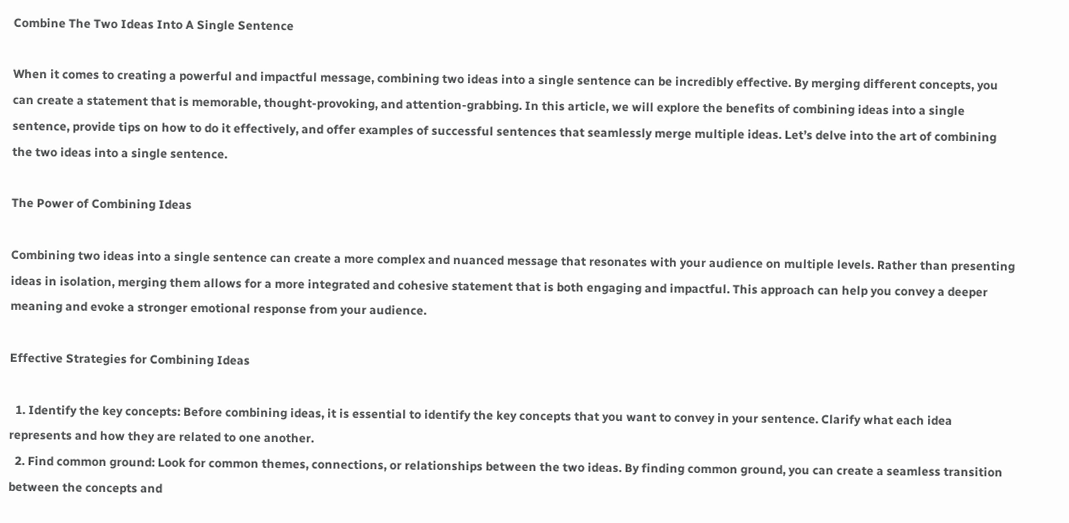Combine The Two Ideas Into A Single Sentence

When it comes to creating a powerful and impactful message, combining two ideas into a single sentence can be incredibly effective. By merging different concepts, you can create a statement that is memorable, thought-provoking, and attention-grabbing. In this article, we will explore the benefits of combining ideas into a single sentence, provide tips on how to do it effectively, and offer examples of successful sentences that seamlessly merge multiple ideas. Let’s delve into the art of combining the two ideas into a single sentence.

The Power of Combining Ideas

Combining two ideas into a single sentence can create a more complex and nuanced message that resonates with your audience on multiple levels. Rather than presenting ideas in isolation, merging them allows for a more integrated and cohesive statement that is both engaging and impactful. This approach can help you convey a deeper meaning and evoke a stronger emotional response from your audience.

Effective Strategies for Combining Ideas

  1. Identify the key concepts: Before combining ideas, it is essential to identify the key concepts that you want to convey in your sentence. Clarify what each idea represents and how they are related to one another.
  2. Find common ground: Look for common themes, connections, or relationships between the two ideas. By finding common ground, you can create a seamless transition between the concepts and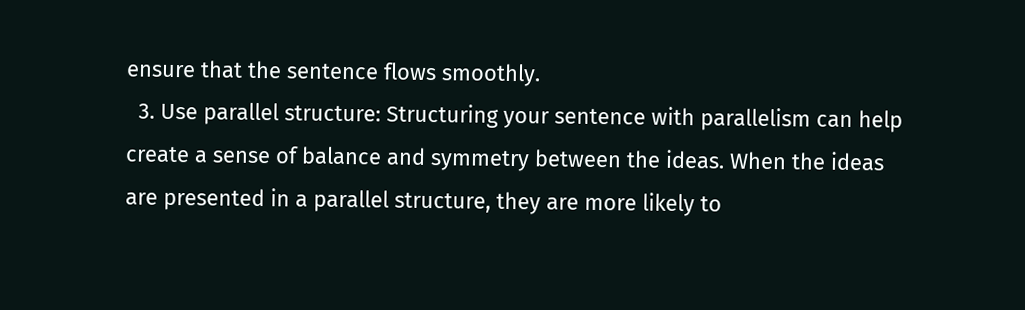ensure that the sentence flows smoothly.
  3. Use parallel structure: Structuring your sentence with parallelism can help create a sense of balance and symmetry between the ideas. When the ideas are presented in a parallel structure, they are more likely to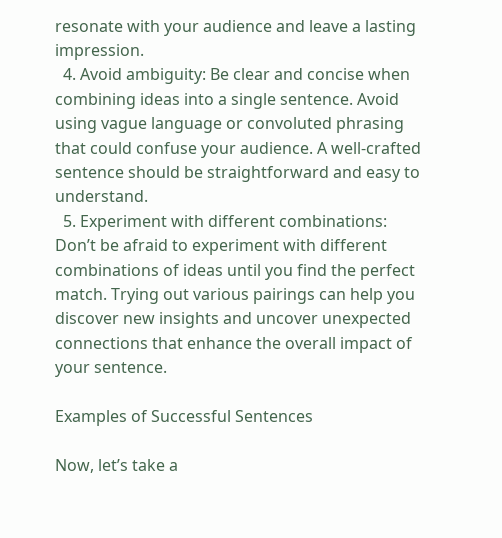resonate with your audience and leave a lasting impression.
  4. Avoid ambiguity: Be clear and concise when combining ideas into a single sentence. Avoid using vague language or convoluted phrasing that could confuse your audience. A well-crafted sentence should be straightforward and easy to understand.
  5. Experiment with different combinations: Don’t be afraid to experiment with different combinations of ideas until you find the perfect match. Trying out various pairings can help you discover new insights and uncover unexpected connections that enhance the overall impact of your sentence.

Examples of Successful Sentences

Now, let’s take a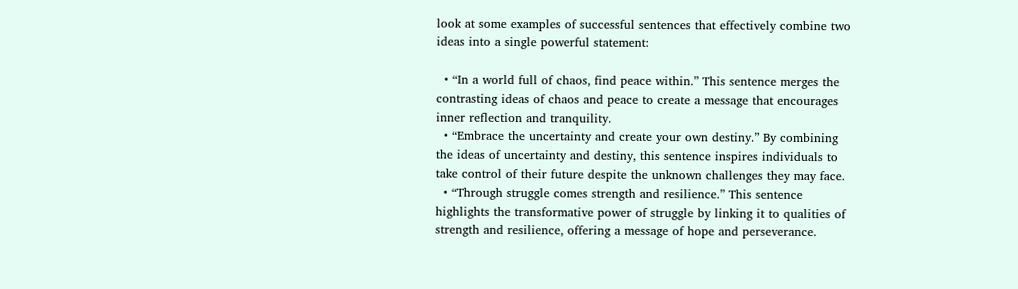look at some examples of successful sentences that effectively combine two ideas into a single powerful statement:

  • “In a world full of chaos, find peace within.” This sentence merges the contrasting ideas of chaos and peace to create a message that encourages inner reflection and tranquility.
  • “Embrace the uncertainty and create your own destiny.” By combining the ideas of uncertainty and destiny, this sentence inspires individuals to take control of their future despite the unknown challenges they may face.
  • “Through struggle comes strength and resilience.” This sentence highlights the transformative power of struggle by linking it to qualities of strength and resilience, offering a message of hope and perseverance.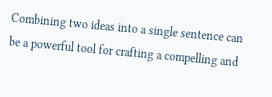Combining two ideas into a single sentence can be a powerful tool for crafting a compelling and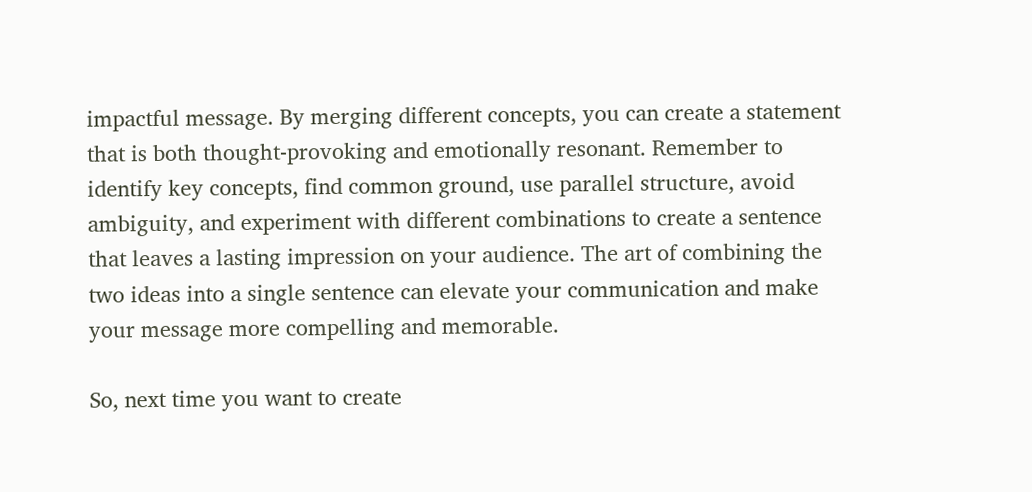impactful message. By merging different concepts, you can create a statement that is both thought-provoking and emotionally resonant. Remember to identify key concepts, find common ground, use parallel structure, avoid ambiguity, and experiment with different combinations to create a sentence that leaves a lasting impression on your audience. The art of combining the two ideas into a single sentence can elevate your communication and make your message more compelling and memorable.

So, next time you want to create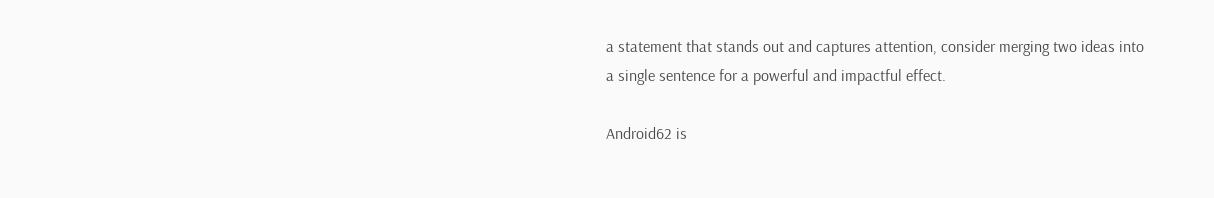a statement that stands out and captures attention, consider merging two ideas into a single sentence for a powerful and impactful effect.

Android62 is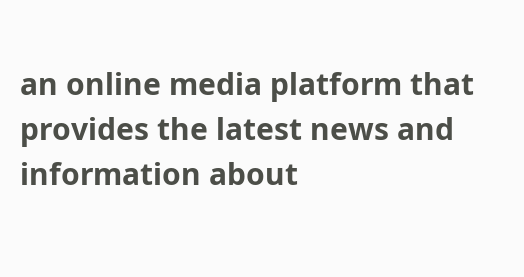an online media platform that provides the latest news and information about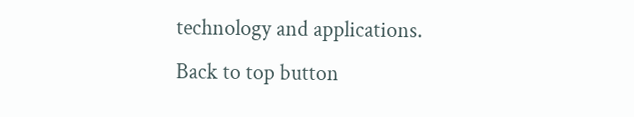technology and applications.
Back to top button